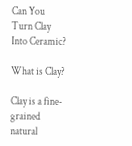Can You Turn Clay Into Ceramic?

What is Clay?

Clay is a fine-grained natural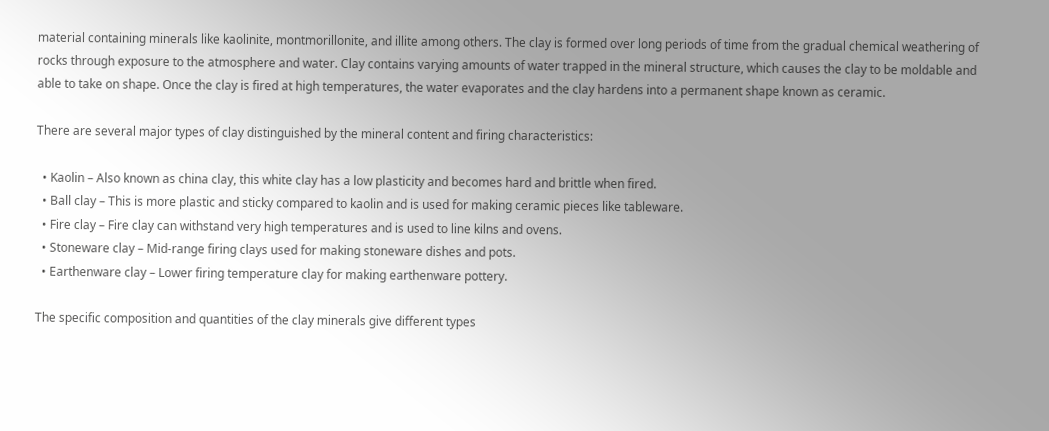material containing minerals like kaolinite, montmorillonite, and illite among others. The clay is formed over long periods of time from the gradual chemical weathering of rocks through exposure to the atmosphere and water. Clay contains varying amounts of water trapped in the mineral structure, which causes the clay to be moldable and able to take on shape. Once the clay is fired at high temperatures, the water evaporates and the clay hardens into a permanent shape known as ceramic.

There are several major types of clay distinguished by the mineral content and firing characteristics:

  • Kaolin – Also known as china clay, this white clay has a low plasticity and becomes hard and brittle when fired.
  • Ball clay – This is more plastic and sticky compared to kaolin and is used for making ceramic pieces like tableware.
  • Fire clay – Fire clay can withstand very high temperatures and is used to line kilns and ovens.
  • Stoneware clay – Mid-range firing clays used for making stoneware dishes and pots.
  • Earthenware clay – Lower firing temperature clay for making earthenware pottery.

The specific composition and quantities of the clay minerals give different types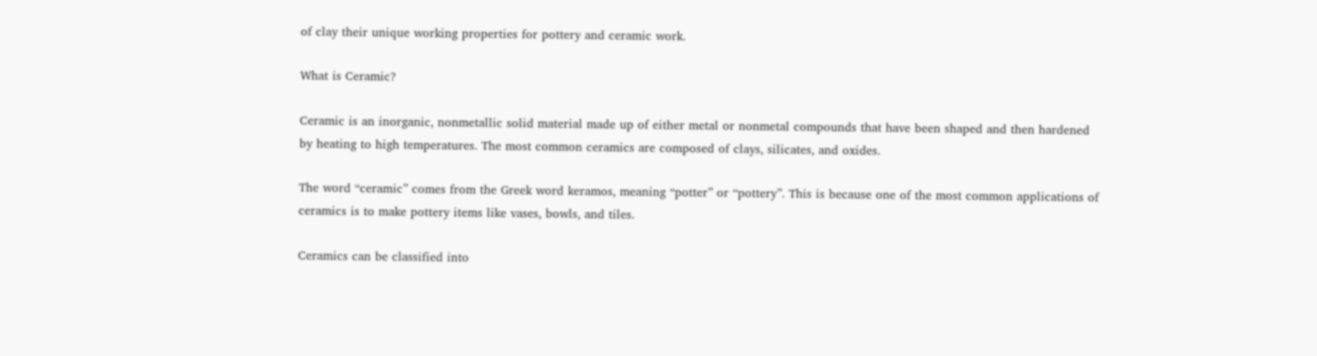of clay their unique working properties for pottery and ceramic work.

What is Ceramic?

Ceramic is an inorganic, nonmetallic solid material made up of either metal or nonmetal compounds that have been shaped and then hardened by heating to high temperatures. The most common ceramics are composed of clays, silicates, and oxides.

The word “ceramic” comes from the Greek word keramos, meaning “potter” or “pottery”. This is because one of the most common applications of ceramics is to make pottery items like vases, bowls, and tiles.

Ceramics can be classified into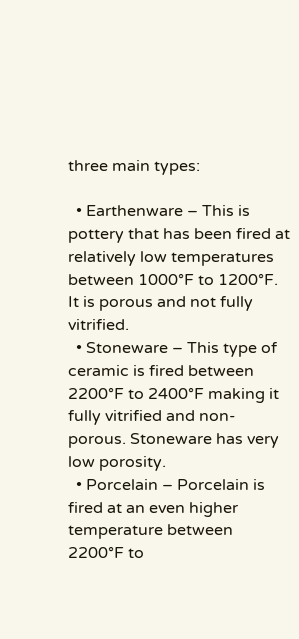three main types:

  • Earthenware – This is pottery that has been fired at relatively low temperatures between 1000°F to 1200°F. It is porous and not fully vitrified.
  • Stoneware – This type of ceramic is fired between 2200°F to 2400°F making it fully vitrified and non-porous. Stoneware has very low porosity.
  • Porcelain – Porcelain is fired at an even higher temperature between 2200°F to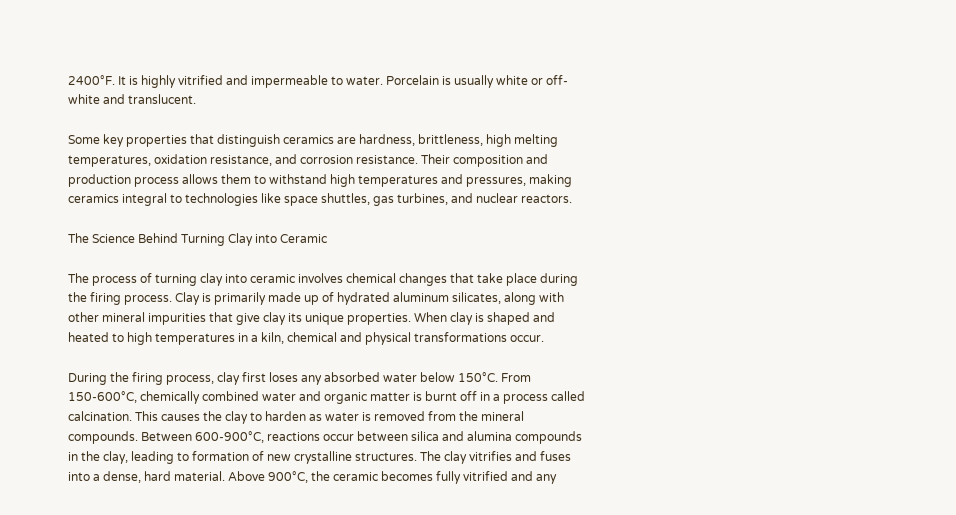2400°F. It is highly vitrified and impermeable to water. Porcelain is usually white or off-white and translucent.

Some key properties that distinguish ceramics are hardness, brittleness, high melting temperatures, oxidation resistance, and corrosion resistance. Their composition and production process allows them to withstand high temperatures and pressures, making ceramics integral to technologies like space shuttles, gas turbines, and nuclear reactors.

The Science Behind Turning Clay into Ceramic

The process of turning clay into ceramic involves chemical changes that take place during the firing process. Clay is primarily made up of hydrated aluminum silicates, along with other mineral impurities that give clay its unique properties. When clay is shaped and heated to high temperatures in a kiln, chemical and physical transformations occur.

During the firing process, clay first loses any absorbed water below 150°C. From 150-600°C, chemically combined water and organic matter is burnt off in a process called calcination. This causes the clay to harden as water is removed from the mineral compounds. Between 600-900°C, reactions occur between silica and alumina compounds in the clay, leading to formation of new crystalline structures. The clay vitrifies and fuses into a dense, hard material. Above 900°C, the ceramic becomes fully vitrified and any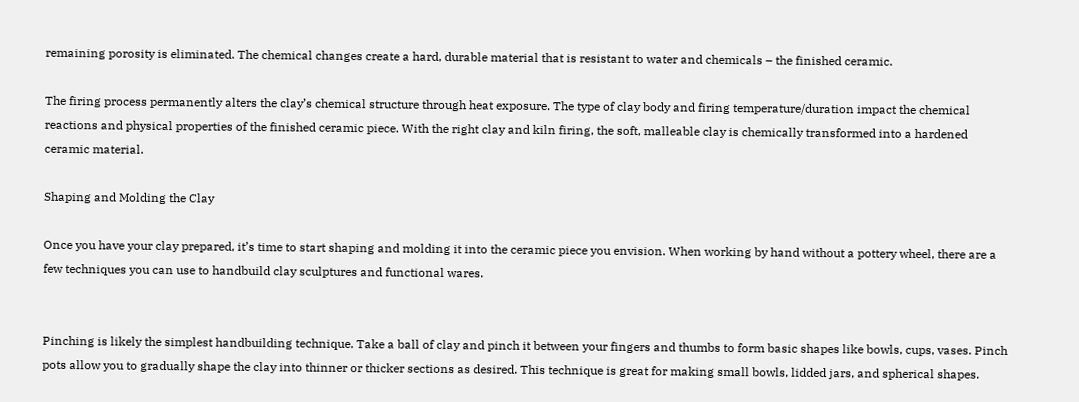remaining porosity is eliminated. The chemical changes create a hard, durable material that is resistant to water and chemicals – the finished ceramic.

The firing process permanently alters the clay’s chemical structure through heat exposure. The type of clay body and firing temperature/duration impact the chemical reactions and physical properties of the finished ceramic piece. With the right clay and kiln firing, the soft, malleable clay is chemically transformed into a hardened ceramic material.

Shaping and Molding the Clay

Once you have your clay prepared, it’s time to start shaping and molding it into the ceramic piece you envision. When working by hand without a pottery wheel, there are a few techniques you can use to handbuild clay sculptures and functional wares.


Pinching is likely the simplest handbuilding technique. Take a ball of clay and pinch it between your fingers and thumbs to form basic shapes like bowls, cups, vases. Pinch pots allow you to gradually shape the clay into thinner or thicker sections as desired. This technique is great for making small bowls, lidded jars, and spherical shapes.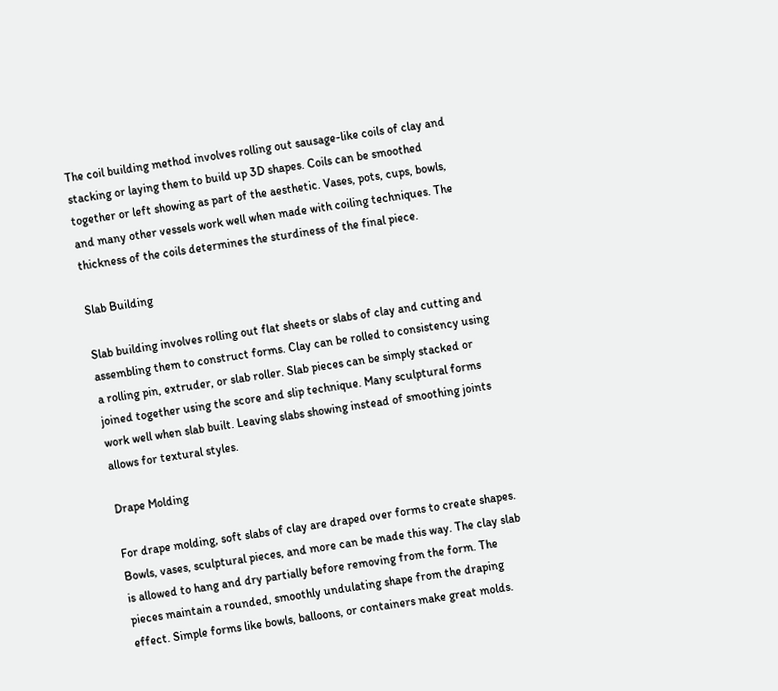The coil building method involves rolling out sausage-like coils of clay and stacking or laying them to build up 3D shapes. Coils can be smoothed together or left showing as part of the aesthetic. Vases, pots, cups, bowls, and many other vessels work well when made with coiling techniques. The thickness of the coils determines the sturdiness of the final piece.

Slab Building

Slab building involves rolling out flat sheets or slabs of clay and cutting and assembling them to construct forms. Clay can be rolled to consistency using a rolling pin, extruder, or slab roller. Slab pieces can be simply stacked or joined together using the score and slip technique. Many sculptural forms work well when slab built. Leaving slabs showing instead of smoothing joints allows for textural styles.

Drape Molding

For drape molding, soft slabs of clay are draped over forms to create shapes. Bowls, vases, sculptural pieces, and more can be made this way. The clay slab is allowed to hang and dry partially before removing from the form. The pieces maintain a rounded, smoothly undulating shape from the draping effect. Simple forms like bowls, balloons, or containers make great molds.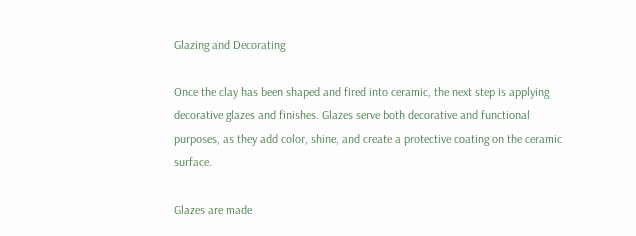Glazing and Decorating

Once the clay has been shaped and fired into ceramic, the next step is applying decorative glazes and finishes. Glazes serve both decorative and functional purposes, as they add color, shine, and create a protective coating on the ceramic surface.

Glazes are made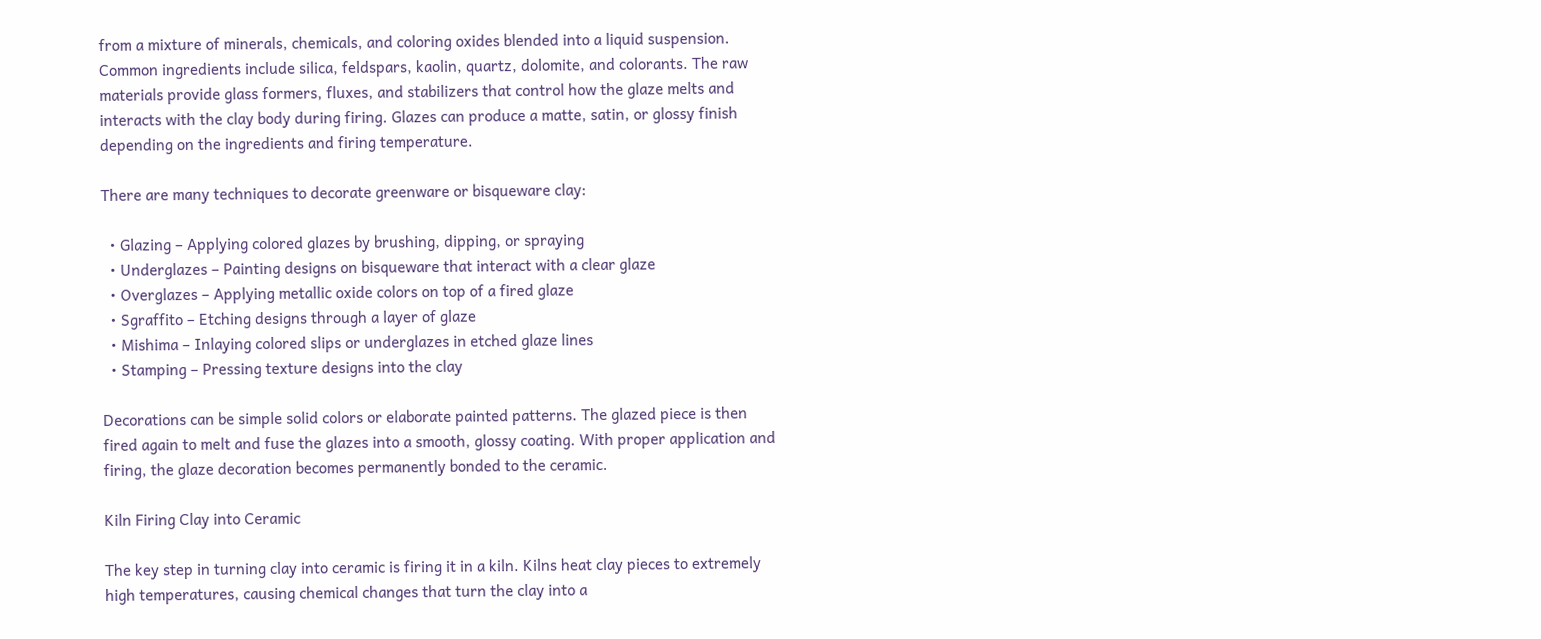from a mixture of minerals, chemicals, and coloring oxides blended into a liquid suspension. Common ingredients include silica, feldspars, kaolin, quartz, dolomite, and colorants. The raw materials provide glass formers, fluxes, and stabilizers that control how the glaze melts and interacts with the clay body during firing. Glazes can produce a matte, satin, or glossy finish depending on the ingredients and firing temperature.

There are many techniques to decorate greenware or bisqueware clay:

  • Glazing – Applying colored glazes by brushing, dipping, or spraying
  • Underglazes – Painting designs on bisqueware that interact with a clear glaze
  • Overglazes – Applying metallic oxide colors on top of a fired glaze
  • Sgraffito – Etching designs through a layer of glaze
  • Mishima – Inlaying colored slips or underglazes in etched glaze lines
  • Stamping – Pressing texture designs into the clay

Decorations can be simple solid colors or elaborate painted patterns. The glazed piece is then fired again to melt and fuse the glazes into a smooth, glossy coating. With proper application and firing, the glaze decoration becomes permanently bonded to the ceramic.

Kiln Firing Clay into Ceramic

The key step in turning clay into ceramic is firing it in a kiln. Kilns heat clay pieces to extremely high temperatures, causing chemical changes that turn the clay into a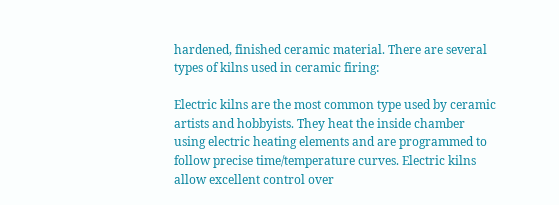hardened, finished ceramic material. There are several types of kilns used in ceramic firing:

Electric kilns are the most common type used by ceramic artists and hobbyists. They heat the inside chamber using electric heating elements and are programmed to follow precise time/temperature curves. Electric kilns allow excellent control over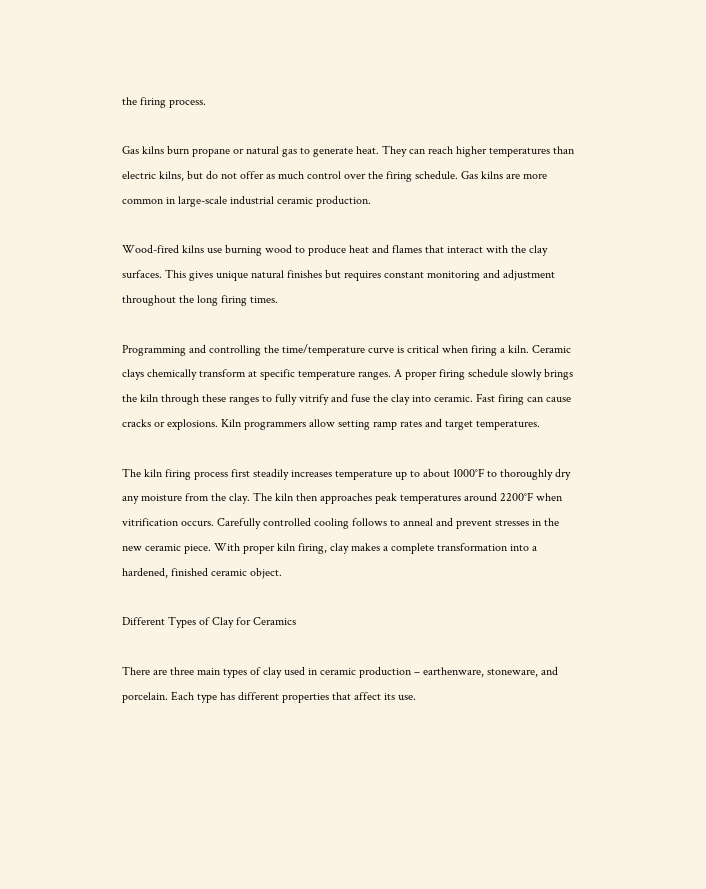the firing process.

Gas kilns burn propane or natural gas to generate heat. They can reach higher temperatures than electric kilns, but do not offer as much control over the firing schedule. Gas kilns are more common in large-scale industrial ceramic production.

Wood-fired kilns use burning wood to produce heat and flames that interact with the clay surfaces. This gives unique natural finishes but requires constant monitoring and adjustment throughout the long firing times.

Programming and controlling the time/temperature curve is critical when firing a kiln. Ceramic clays chemically transform at specific temperature ranges. A proper firing schedule slowly brings the kiln through these ranges to fully vitrify and fuse the clay into ceramic. Fast firing can cause cracks or explosions. Kiln programmers allow setting ramp rates and target temperatures.

The kiln firing process first steadily increases temperature up to about 1000°F to thoroughly dry any moisture from the clay. The kiln then approaches peak temperatures around 2200°F when vitrification occurs. Carefully controlled cooling follows to anneal and prevent stresses in the new ceramic piece. With proper kiln firing, clay makes a complete transformation into a hardened, finished ceramic object.

Different Types of Clay for Ceramics

There are three main types of clay used in ceramic production – earthenware, stoneware, and porcelain. Each type has different properties that affect its use.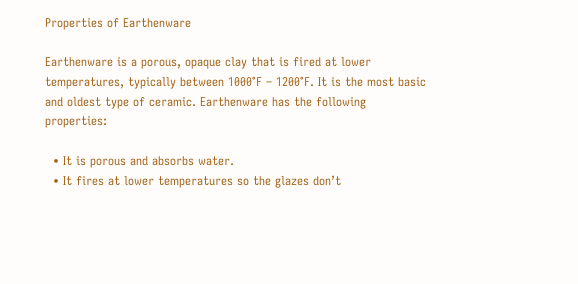Properties of Earthenware

Earthenware is a porous, opaque clay that is fired at lower temperatures, typically between 1000°F – 1200°F. It is the most basic and oldest type of ceramic. Earthenware has the following properties:

  • It is porous and absorbs water.
  • It fires at lower temperatures so the glazes don’t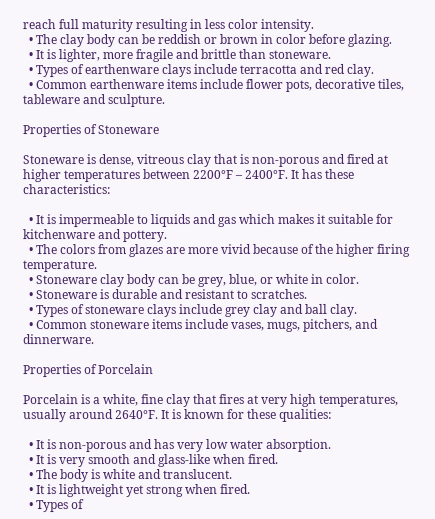reach full maturity resulting in less color intensity.
  • The clay body can be reddish or brown in color before glazing.
  • It is lighter, more fragile and brittle than stoneware.
  • Types of earthenware clays include terracotta and red clay.
  • Common earthenware items include flower pots, decorative tiles, tableware and sculpture.

Properties of Stoneware

Stoneware is dense, vitreous clay that is non-porous and fired at higher temperatures between 2200°F – 2400°F. It has these characteristics:

  • It is impermeable to liquids and gas which makes it suitable for kitchenware and pottery.
  • The colors from glazes are more vivid because of the higher firing temperature.
  • Stoneware clay body can be grey, blue, or white in color.
  • Stoneware is durable and resistant to scratches.
  • Types of stoneware clays include grey clay and ball clay.
  • Common stoneware items include vases, mugs, pitchers, and dinnerware.

Properties of Porcelain

Porcelain is a white, fine clay that fires at very high temperatures, usually around 2640°F. It is known for these qualities:

  • It is non-porous and has very low water absorption.
  • It is very smooth and glass-like when fired.
  • The body is white and translucent.
  • It is lightweight yet strong when fired.
  • Types of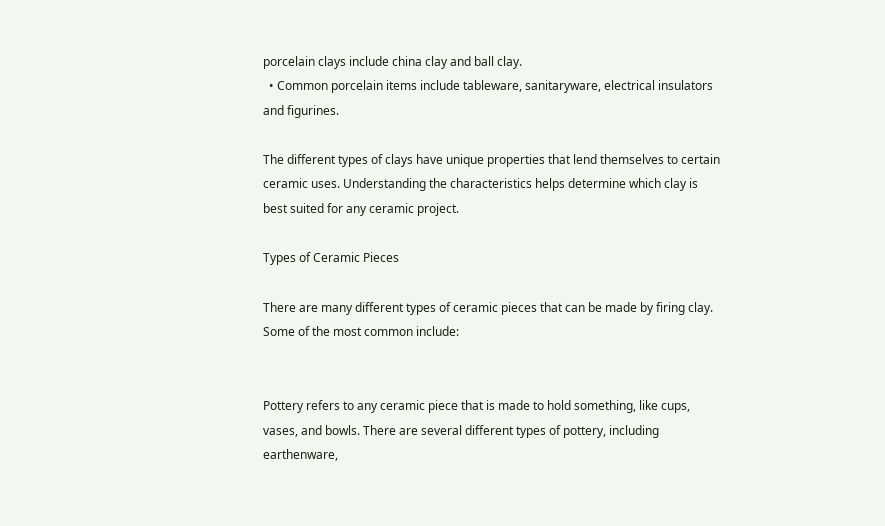porcelain clays include china clay and ball clay.
  • Common porcelain items include tableware, sanitaryware, electrical insulators and figurines.

The different types of clays have unique properties that lend themselves to certain ceramic uses. Understanding the characteristics helps determine which clay is best suited for any ceramic project.

Types of Ceramic Pieces

There are many different types of ceramic pieces that can be made by firing clay. Some of the most common include:


Pottery refers to any ceramic piece that is made to hold something, like cups, vases, and bowls. There are several different types of pottery, including earthenware,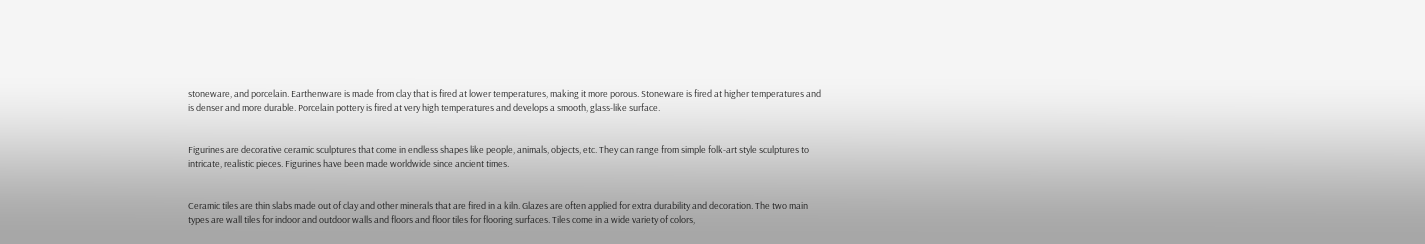stoneware, and porcelain. Earthenware is made from clay that is fired at lower temperatures, making it more porous. Stoneware is fired at higher temperatures and is denser and more durable. Porcelain pottery is fired at very high temperatures and develops a smooth, glass-like surface.


Figurines are decorative ceramic sculptures that come in endless shapes like people, animals, objects, etc. They can range from simple folk-art style sculptures to intricate, realistic pieces. Figurines have been made worldwide since ancient times.


Ceramic tiles are thin slabs made out of clay and other minerals that are fired in a kiln. Glazes are often applied for extra durability and decoration. The two main types are wall tiles for indoor and outdoor walls and floors and floor tiles for flooring surfaces. Tiles come in a wide variety of colors,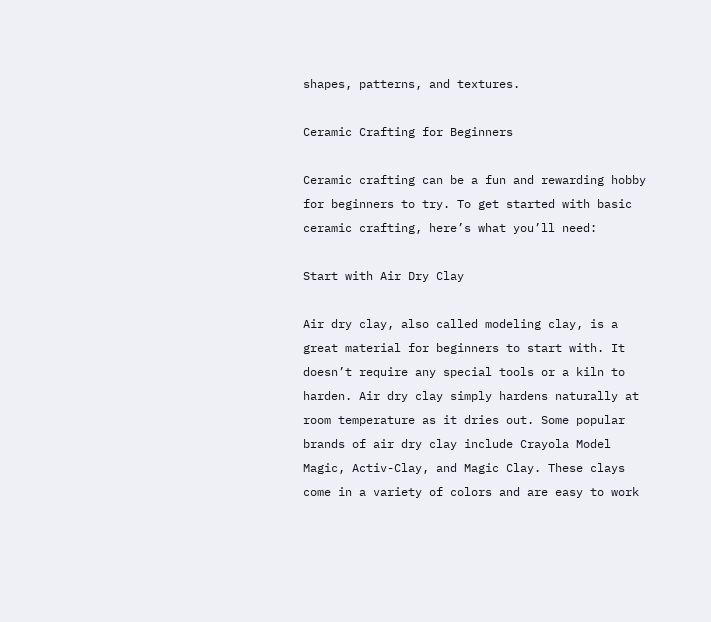shapes, patterns, and textures.

Ceramic Crafting for Beginners

Ceramic crafting can be a fun and rewarding hobby for beginners to try. To get started with basic ceramic crafting, here’s what you’ll need:

Start with Air Dry Clay

Air dry clay, also called modeling clay, is a great material for beginners to start with. It doesn’t require any special tools or a kiln to harden. Air dry clay simply hardens naturally at room temperature as it dries out. Some popular brands of air dry clay include Crayola Model Magic, Activ-Clay, and Magic Clay. These clays come in a variety of colors and are easy to work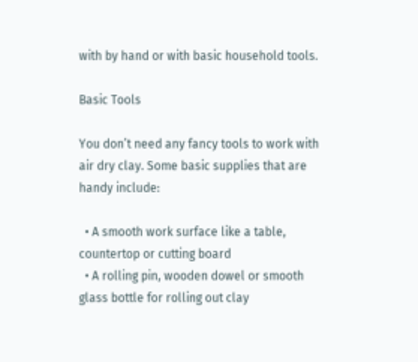with by hand or with basic household tools.

Basic Tools

You don’t need any fancy tools to work with air dry clay. Some basic supplies that are handy include:

  • A smooth work surface like a table, countertop or cutting board
  • A rolling pin, wooden dowel or smooth glass bottle for rolling out clay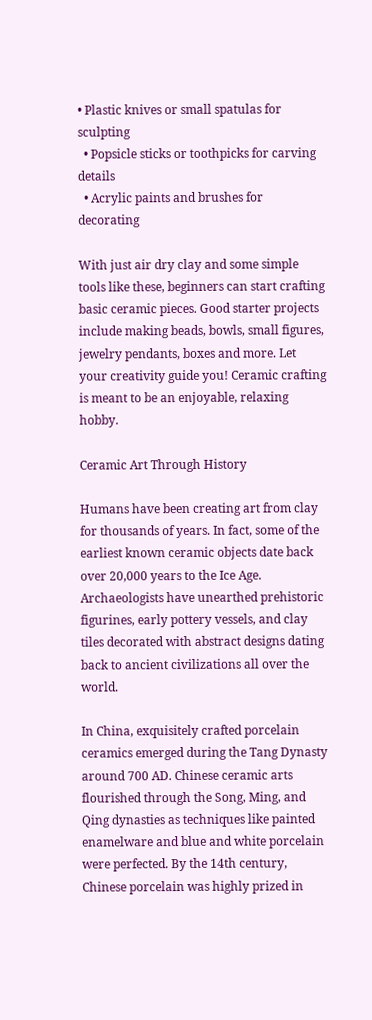• Plastic knives or small spatulas for sculpting
  • Popsicle sticks or toothpicks for carving details
  • Acrylic paints and brushes for decorating

With just air dry clay and some simple tools like these, beginners can start crafting basic ceramic pieces. Good starter projects include making beads, bowls, small figures, jewelry pendants, boxes and more. Let your creativity guide you! Ceramic crafting is meant to be an enjoyable, relaxing hobby.

Ceramic Art Through History

Humans have been creating art from clay for thousands of years. In fact, some of the earliest known ceramic objects date back over 20,000 years to the Ice Age. Archaeologists have unearthed prehistoric figurines, early pottery vessels, and clay tiles decorated with abstract designs dating back to ancient civilizations all over the world.

In China, exquisitely crafted porcelain ceramics emerged during the Tang Dynasty around 700 AD. Chinese ceramic arts flourished through the Song, Ming, and Qing dynasties as techniques like painted enamelware and blue and white porcelain were perfected. By the 14th century, Chinese porcelain was highly prized in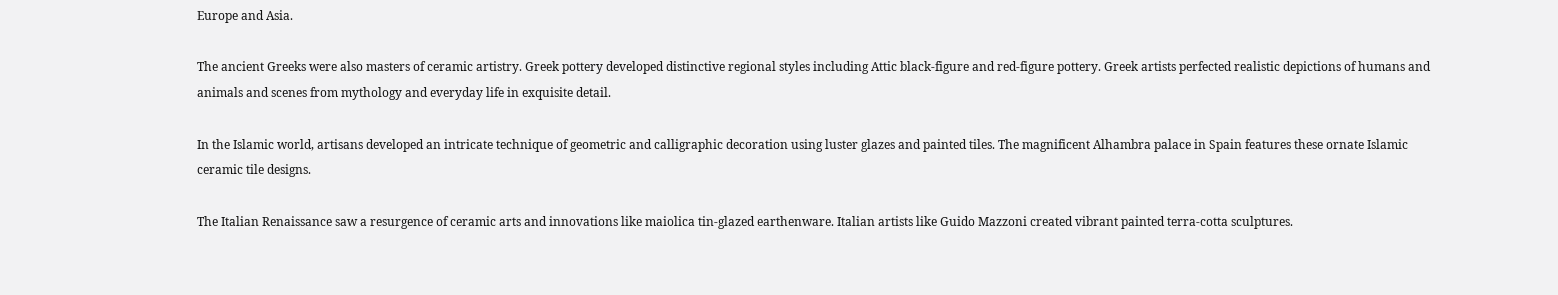Europe and Asia.

The ancient Greeks were also masters of ceramic artistry. Greek pottery developed distinctive regional styles including Attic black-figure and red-figure pottery. Greek artists perfected realistic depictions of humans and animals and scenes from mythology and everyday life in exquisite detail.

In the Islamic world, artisans developed an intricate technique of geometric and calligraphic decoration using luster glazes and painted tiles. The magnificent Alhambra palace in Spain features these ornate Islamic ceramic tile designs.

The Italian Renaissance saw a resurgence of ceramic arts and innovations like maiolica tin-glazed earthenware. Italian artists like Guido Mazzoni created vibrant painted terra-cotta sculptures.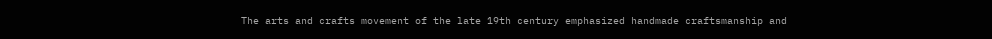The arts and crafts movement of the late 19th century emphasized handmade craftsmanship and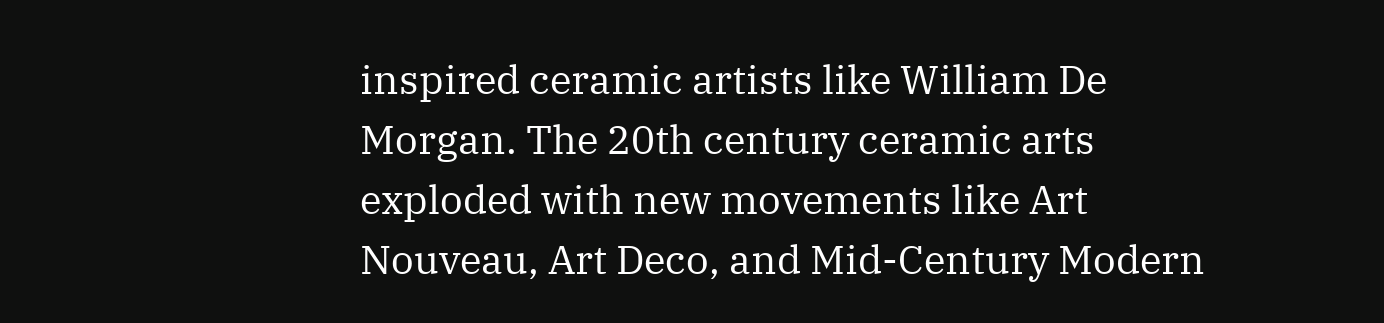inspired ceramic artists like William De Morgan. The 20th century ceramic arts exploded with new movements like Art Nouveau, Art Deco, and Mid-Century Modern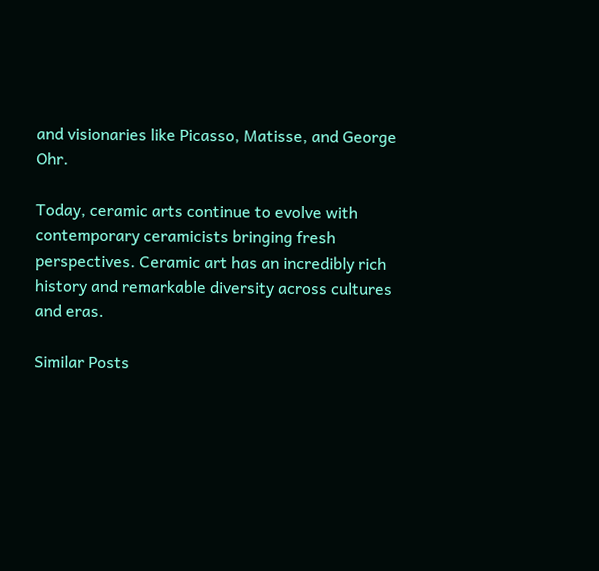and visionaries like Picasso, Matisse, and George Ohr.

Today, ceramic arts continue to evolve with contemporary ceramicists bringing fresh perspectives. Ceramic art has an incredibly rich history and remarkable diversity across cultures and eras.

Similar Posts